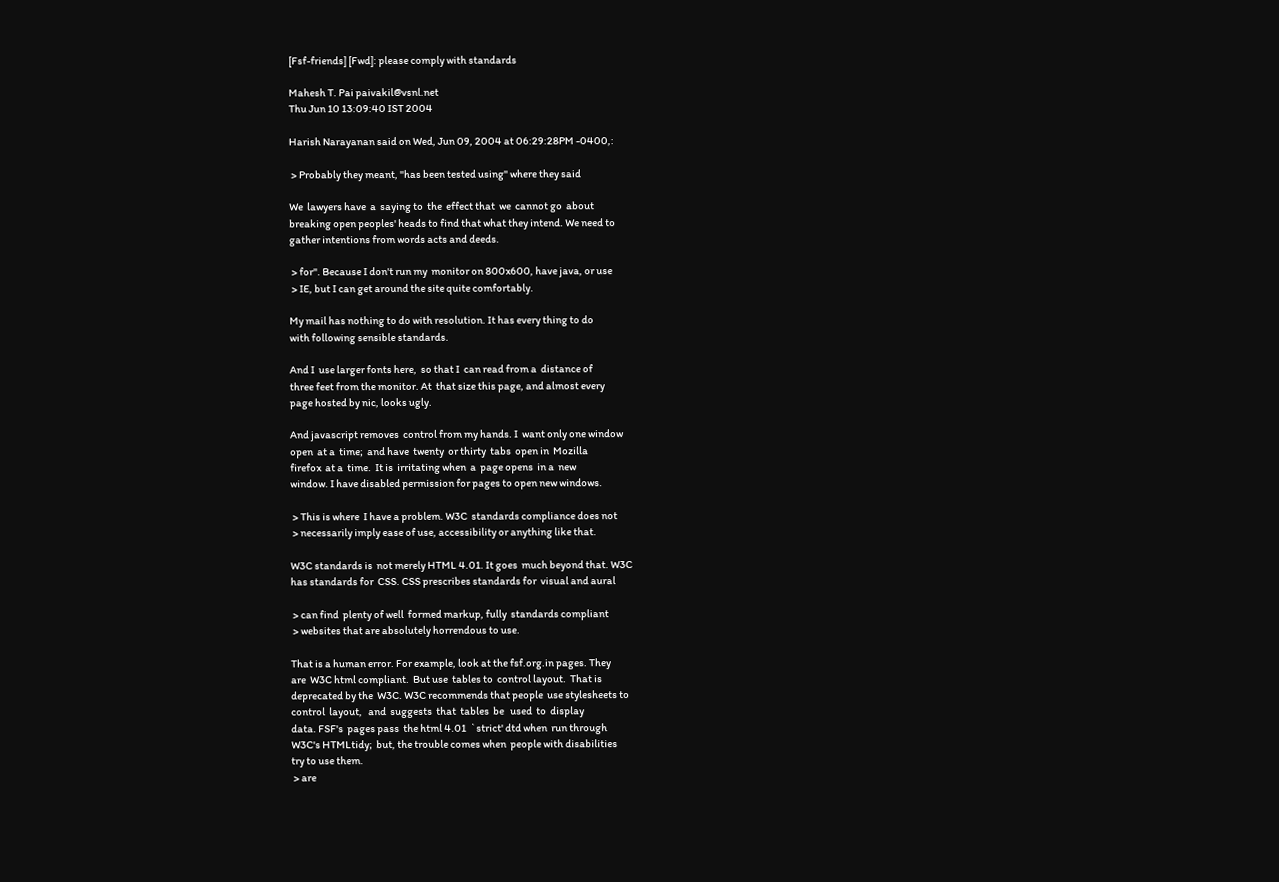[Fsf-friends] [Fwd]: please comply with standards

Mahesh T. Pai paivakil@vsnl.net
Thu Jun 10 13:09:40 IST 2004

Harish Narayanan said on Wed, Jun 09, 2004 at 06:29:28PM -0400,:

 > Probably they meant, "has been tested using" where they said

We  lawyers have  a  saying to  the  effect that  we  cannot go  about
breaking open peoples' heads to find that what they intend. We need to
gather intentions from words acts and deeds.

 > for". Because I don't run my  monitor on 800x600, have java, or use
 > IE, but I can get around the site quite comfortably.

My mail has nothing to do with resolution. It has every thing to do
with following sensible standards.

And I  use larger fonts here,  so that I  can read from a  distance of
three feet from the monitor. At  that size this page, and almost every
page hosted by nic, looks ugly.

And javascript removes  control from my hands. I  want only one window
open  at a  time;  and have  twenty  or thirty  tabs  open in  Mozilla
firefox  at a  time.  It is  irritating when  a  page opens  in a  new
window. I have disabled permission for pages to open new windows.

 > This is where  I have a problem. W3C  standards compliance does not
 > necessarily imply ease of use, accessibility or anything like that.

W3C standards is  not merely HTML 4.01. It goes  much beyond that. W3C
has standards for  CSS. CSS prescribes standards for  visual and aural

 > can find  plenty of well  formed markup, fully  standards compliant
 > websites that are absolutely horrendous to use.

That is a human error. For example, look at the fsf.org.in pages. They
are  W3C html compliant.  But use  tables to  control layout.  That is
deprecated by the  W3C. W3C recommends that people  use stylesheets to
control  layout,   and  suggests  that  tables  be   used  to  display
data. FSF's  pages pass  the html 4.01  `strict' dtd when  run through
W3C's HTMLtidy;  but, the trouble comes when  people with disabilities
try to use them.
 > are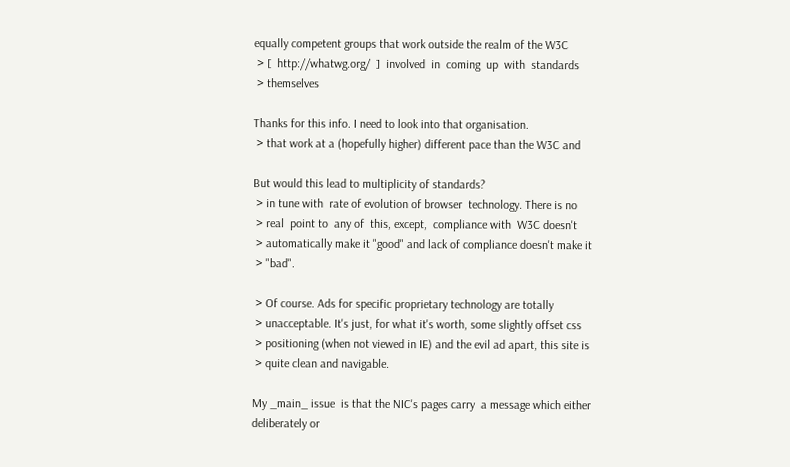equally competent groups that work outside the realm of the W3C
 > [  http://whatwg.org/  ]  involved  in  coming  up  with  standards
 > themselves

Thanks for this info. I need to look into that organisation.
 > that work at a (hopefully higher) different pace than the W3C and

But would this lead to multiplicity of standards?
 > in tune with  rate of evolution of browser  technology. There is no
 > real  point to  any of  this, except,  compliance with  W3C doesn't
 > automatically make it "good" and lack of compliance doesn't make it
 > "bad".

 > Of course. Ads for specific proprietary technology are totally
 > unacceptable. It's just, for what it's worth, some slightly offset css
 > positioning (when not viewed in IE) and the evil ad apart, this site is
 > quite clean and navigable.

My _main_ issue  is that the NIC's pages carry  a message which either
deliberately or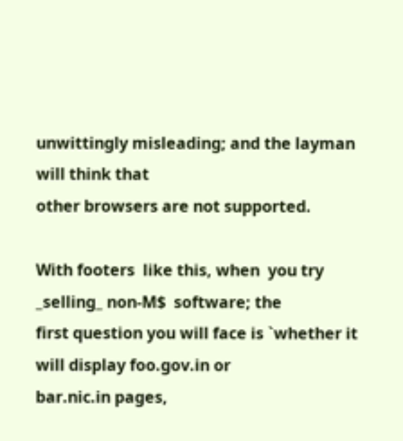unwittingly misleading; and the layman will think that
other browsers are not supported.

With footers  like this, when  you try _selling_ non-M$  software; the
first question you will face is `whether it will display foo.gov.in or
bar.nic.in pages,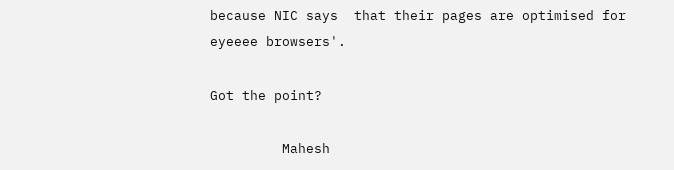because NIC says  that their pages are optimised for
eyeeee browsers'.

Got the point?

         Mahesh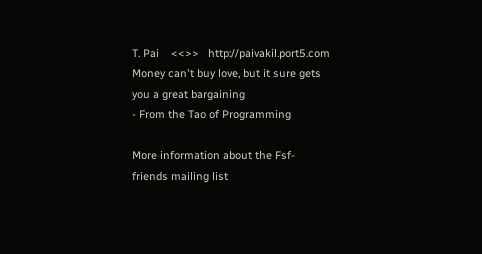T. Pai    <<>>   http://paivakil.port5.com
Money can't buy love, but it sure gets you a great bargaining
- From the Tao of Programming

More information about the Fsf-friends mailing list